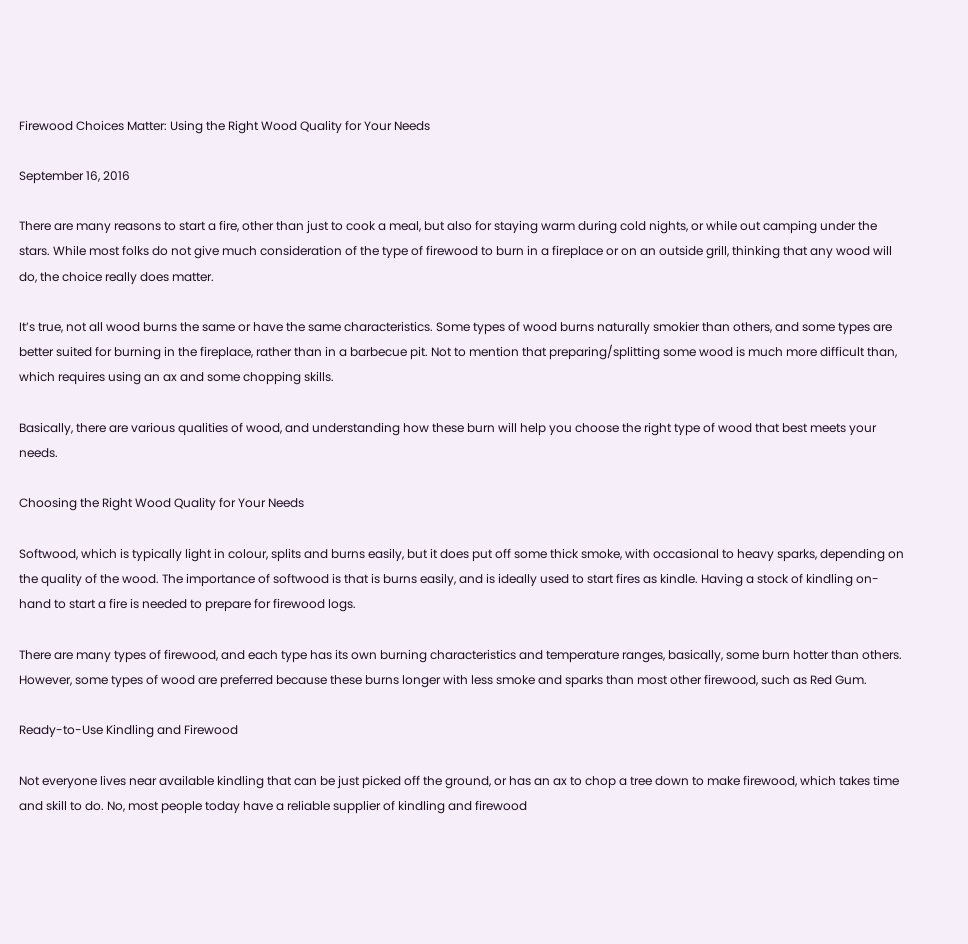Firewood Choices Matter: Using the Right Wood Quality for Your Needs

September 16, 2016

There are many reasons to start a fire, other than just to cook a meal, but also for staying warm during cold nights, or while out camping under the stars. While most folks do not give much consideration of the type of firewood to burn in a fireplace or on an outside grill, thinking that any wood will do, the choice really does matter.

It’s true, not all wood burns the same or have the same characteristics. Some types of wood burns naturally smokier than others, and some types are better suited for burning in the fireplace, rather than in a barbecue pit. Not to mention that preparing/splitting some wood is much more difficult than, which requires using an ax and some chopping skills.

Basically, there are various qualities of wood, and understanding how these burn will help you choose the right type of wood that best meets your needs.

Choosing the Right Wood Quality for Your Needs

Softwood, which is typically light in colour, splits and burns easily, but it does put off some thick smoke, with occasional to heavy sparks, depending on the quality of the wood. The importance of softwood is that is burns easily, and is ideally used to start fires as kindle. Having a stock of kindling on-hand to start a fire is needed to prepare for firewood logs.

There are many types of firewood, and each type has its own burning characteristics and temperature ranges, basically, some burn hotter than others. However, some types of wood are preferred because these burns longer with less smoke and sparks than most other firewood, such as Red Gum.

Ready-to-Use Kindling and Firewood

Not everyone lives near available kindling that can be just picked off the ground, or has an ax to chop a tree down to make firewood, which takes time and skill to do. No, most people today have a reliable supplier of kindling and firewood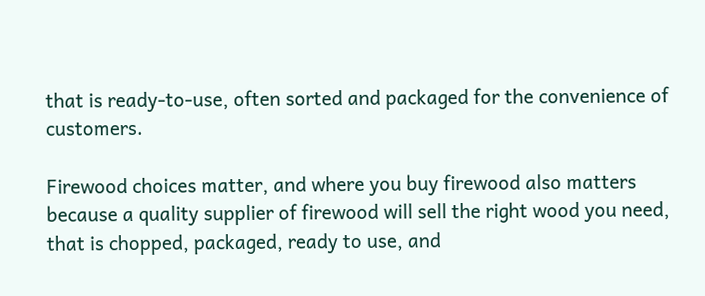that is ready-to-use, often sorted and packaged for the convenience of customers.

Firewood choices matter, and where you buy firewood also matters because a quality supplier of firewood will sell the right wood you need, that is chopped, packaged, ready to use, and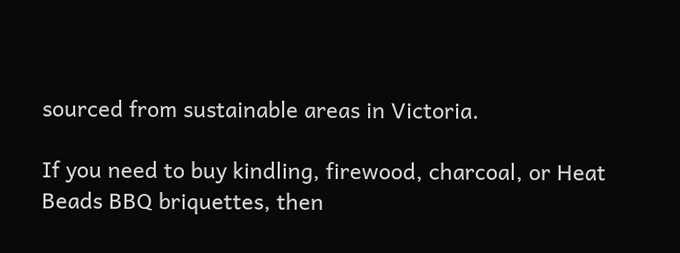sourced from sustainable areas in Victoria.

If you need to buy kindling, firewood, charcoal, or Heat Beads BBQ briquettes, then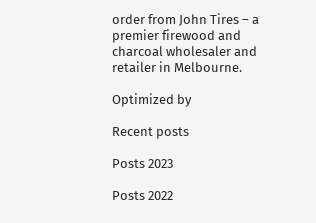order from John Tires – a premier firewood and charcoal wholesaler and retailer in Melbourne.

Optimized by

Recent posts

Posts 2023

Posts 2022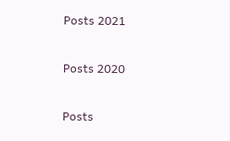Posts 2021

Posts 2020

Posts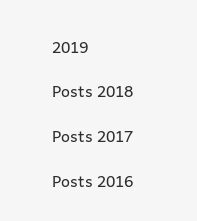2019

Posts 2018

Posts 2017

Posts 2016